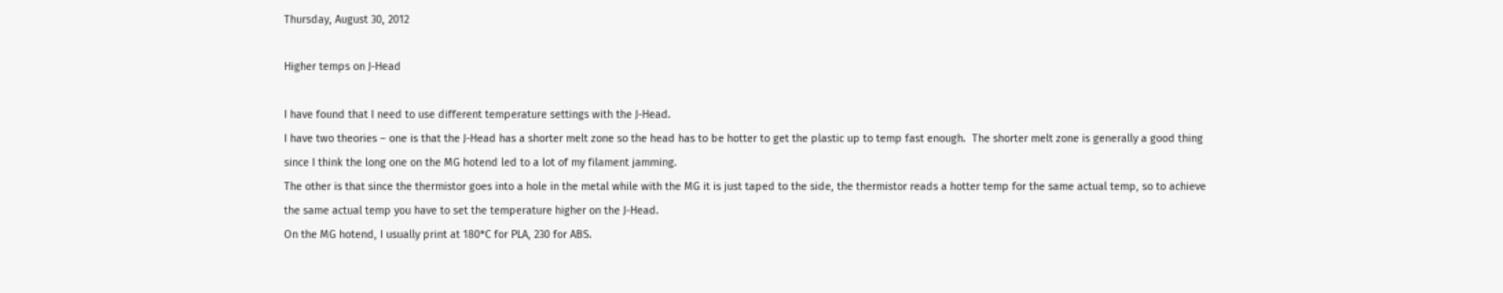Thursday, August 30, 2012

Higher temps on J-Head

I have found that I need to use different temperature settings with the J-Head.
I have two theories – one is that the J-Head has a shorter melt zone so the head has to be hotter to get the plastic up to temp fast enough.  The shorter melt zone is generally a good thing since I think the long one on the MG hotend led to a lot of my filament jamming.
The other is that since the thermistor goes into a hole in the metal while with the MG it is just taped to the side, the thermistor reads a hotter temp for the same actual temp, so to achieve the same actual temp you have to set the temperature higher on the J-Head.
On the MG hotend, I usually print at 180*C for PLA, 230 for ABS.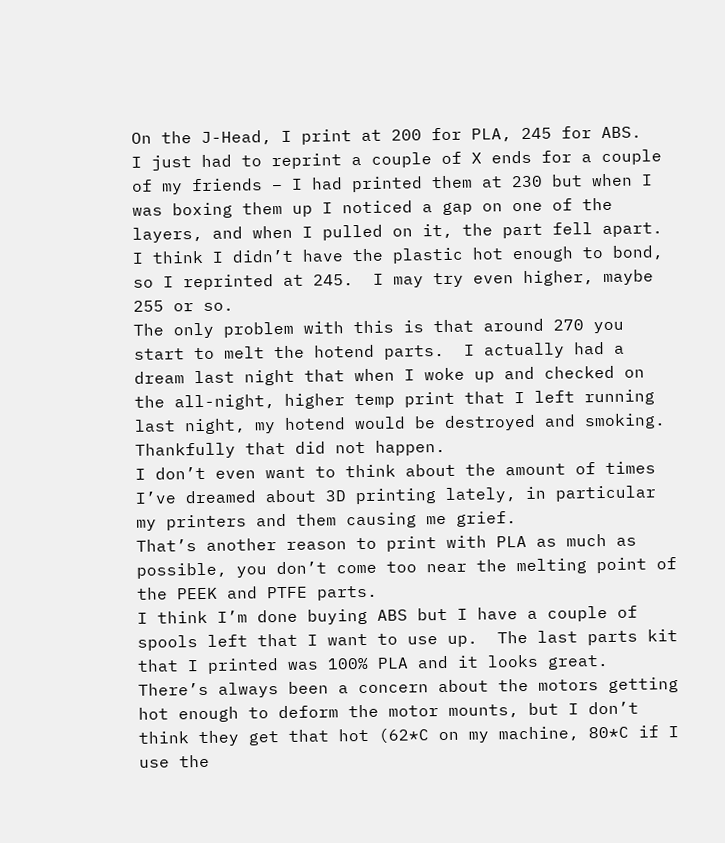On the J-Head, I print at 200 for PLA, 245 for ABS.
I just had to reprint a couple of X ends for a couple of my friends – I had printed them at 230 but when I was boxing them up I noticed a gap on one of the layers, and when I pulled on it, the part fell apart.  I think I didn’t have the plastic hot enough to bond, so I reprinted at 245.  I may try even higher, maybe 255 or so.
The only problem with this is that around 270 you start to melt the hotend parts.  I actually had a dream last night that when I woke up and checked on the all-night, higher temp print that I left running last night, my hotend would be destroyed and smoking.  Thankfully that did not happen.
I don’t even want to think about the amount of times I’ve dreamed about 3D printing lately, in particular my printers and them causing me grief.
That’s another reason to print with PLA as much as possible, you don’t come too near the melting point of the PEEK and PTFE parts.
I think I’m done buying ABS but I have a couple of spools left that I want to use up.  The last parts kit that I printed was 100% PLA and it looks great.  There’s always been a concern about the motors getting hot enough to deform the motor mounts, but I don’t think they get that hot (62*C on my machine, 80*C if I use the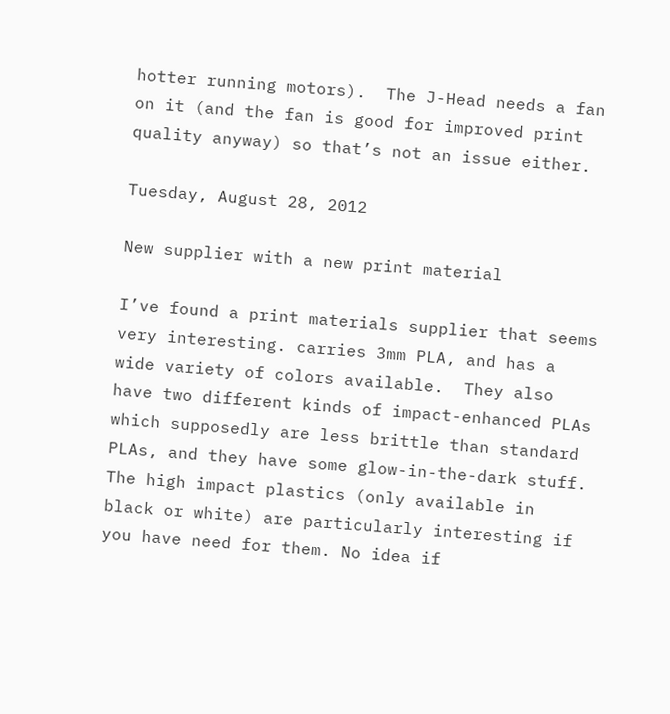hotter running motors).  The J-Head needs a fan on it (and the fan is good for improved print quality anyway) so that’s not an issue either.

Tuesday, August 28, 2012

New supplier with a new print material

I’ve found a print materials supplier that seems very interesting. carries 3mm PLA, and has a wide variety of colors available.  They also have two different kinds of impact-enhanced PLAs which supposedly are less brittle than standard PLAs, and they have some glow-in-the-dark stuff.
The high impact plastics (only available in black or white) are particularly interesting if you have need for them. No idea if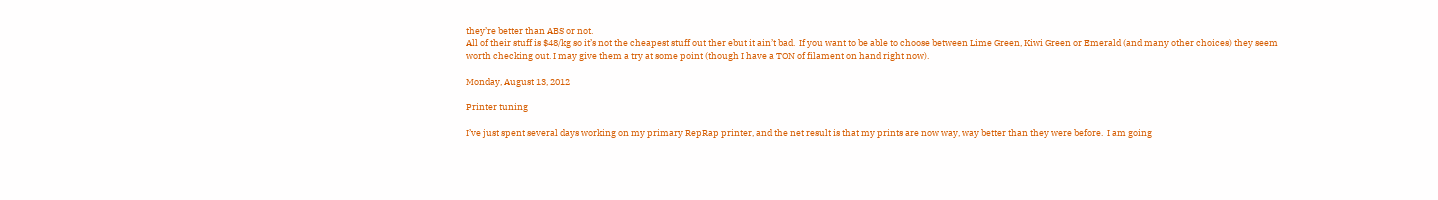they’re better than ABS or not.
All of their stuff is $48/kg so it’s not the cheapest stuff out ther ebut it ain’t bad.  If you want to be able to choose between Lime Green, Kiwi Green or Emerald (and many other choices) they seem worth checking out. I may give them a try at some point (though I have a TON of filament on hand right now).

Monday, August 13, 2012

Printer tuning

I’ve just spent several days working on my primary RepRap printer, and the net result is that my prints are now way, way better than they were before.  I am going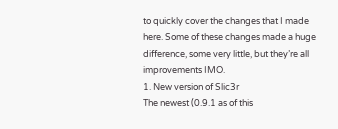to quickly cover the changes that I made here. Some of these changes made a huge difference, some very little, but they’re all improvements IMO.
1. New version of Slic3r
The newest (0.9.1 as of this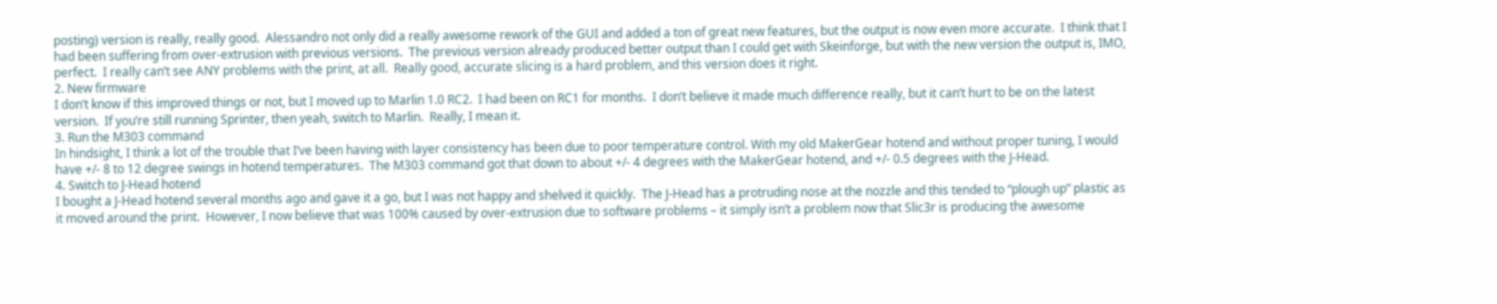posting) version is really, really good.  Alessandro not only did a really awesome rework of the GUI and added a ton of great new features, but the output is now even more accurate.  I think that I had been suffering from over-extrusion with previous versions.  The previous version already produced better output than I could get with Skeinforge, but with the new version the output is, IMO, perfect.  I really can’t see ANY problems with the print, at all.  Really good, accurate slicing is a hard problem, and this version does it right.
2. New firmware
I don’t know if this improved things or not, but I moved up to Marlin 1.0 RC2.  I had been on RC1 for months.  I don’t believe it made much difference really, but it can’t hurt to be on the latest version.  If you’re still running Sprinter, then yeah, switch to Marlin.  Really, I mean it.
3. Run the M303 command
In hindsight, I think a lot of the trouble that I’ve been having with layer consistency has been due to poor temperature control. With my old MakerGear hotend and without proper tuning, I would have +/- 8 to 12 degree swings in hotend temperatures.  The M303 command got that down to about +/- 4 degrees with the MakerGear hotend, and +/- 0.5 degrees with the J-Head.
4. Switch to J-Head hotend
I bought a J-Head hotend several months ago and gave it a go, but I was not happy and shelved it quickly.  The J-Head has a protruding nose at the nozzle and this tended to “plough up” plastic as it moved around the print.  However, I now believe that was 100% caused by over-extrusion due to software problems – it simply isn’t a problem now that Slic3r is producing the awesome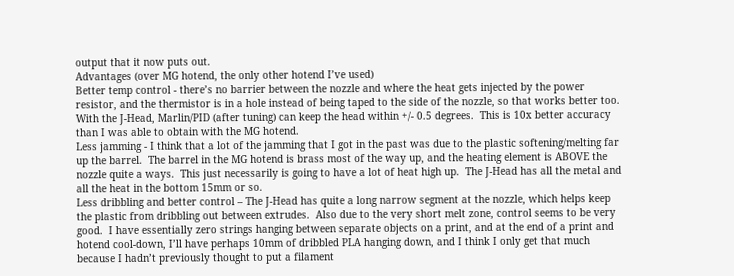output that it now puts out.
Advantages (over MG hotend, the only other hotend I’ve used)
Better temp control - there’s no barrier between the nozzle and where the heat gets injected by the power resistor, and the thermistor is in a hole instead of being taped to the side of the nozzle, so that works better too.  With the J-Head, Marlin/PID (after tuning) can keep the head within +/- 0.5 degrees.  This is 10x better accuracy than I was able to obtain with the MG hotend.
Less jamming - I think that a lot of the jamming that I got in the past was due to the plastic softening/melting far up the barrel.  The barrel in the MG hotend is brass most of the way up, and the heating element is ABOVE the nozzle quite a ways.  This just necessarily is going to have a lot of heat high up.  The J-Head has all the metal and all the heat in the bottom 15mm or so.
Less dribbling and better control – The J-Head has quite a long narrow segment at the nozzle, which helps keep the plastic from dribbling out between extrudes.  Also due to the very short melt zone, control seems to be very good.  I have essentially zero strings hanging between separate objects on a print, and at the end of a print and hotend cool-down, I’ll have perhaps 10mm of dribbled PLA hanging down, and I think I only get that much because I hadn’t previously thought to put a filament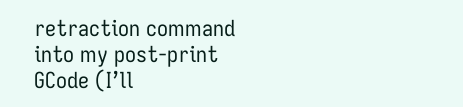retraction command into my post-print GCode (I’ll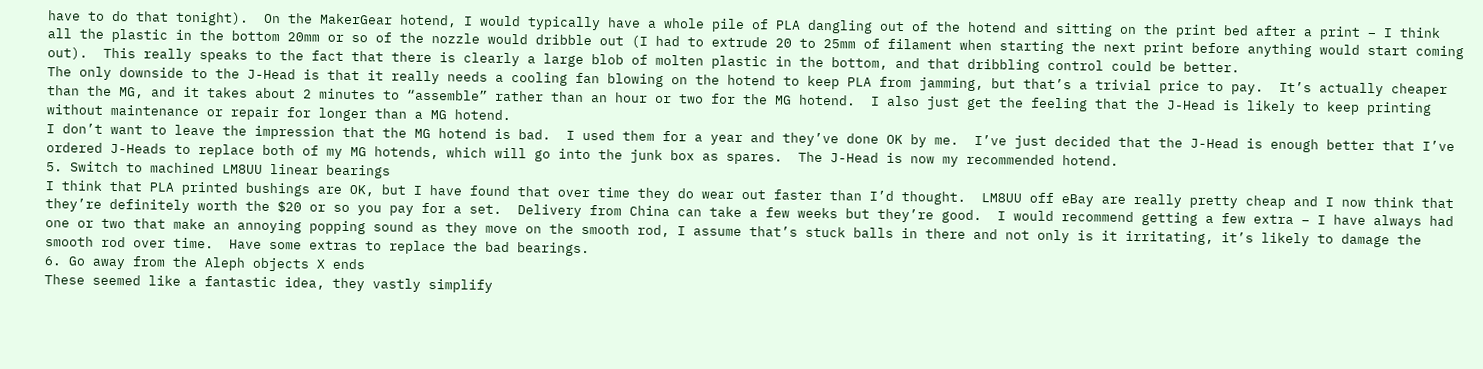have to do that tonight).  On the MakerGear hotend, I would typically have a whole pile of PLA dangling out of the hotend and sitting on the print bed after a print – I think all the plastic in the bottom 20mm or so of the nozzle would dribble out (I had to extrude 20 to 25mm of filament when starting the next print before anything would start coming out).  This really speaks to the fact that there is clearly a large blob of molten plastic in the bottom, and that dribbling control could be better.
The only downside to the J-Head is that it really needs a cooling fan blowing on the hotend to keep PLA from jamming, but that’s a trivial price to pay.  It’s actually cheaper than the MG, and it takes about 2 minutes to “assemble” rather than an hour or two for the MG hotend.  I also just get the feeling that the J-Head is likely to keep printing without maintenance or repair for longer than a MG hotend.
I don’t want to leave the impression that the MG hotend is bad.  I used them for a year and they’ve done OK by me.  I’ve just decided that the J-Head is enough better that I’ve ordered J-Heads to replace both of my MG hotends, which will go into the junk box as spares.  The J-Head is now my recommended hotend.
5. Switch to machined LM8UU linear bearings
I think that PLA printed bushings are OK, but I have found that over time they do wear out faster than I’d thought.  LM8UU off eBay are really pretty cheap and I now think that they’re definitely worth the $20 or so you pay for a set.  Delivery from China can take a few weeks but they’re good.  I would recommend getting a few extra – I have always had one or two that make an annoying popping sound as they move on the smooth rod, I assume that’s stuck balls in there and not only is it irritating, it’s likely to damage the smooth rod over time.  Have some extras to replace the bad bearings.
6. Go away from the Aleph objects X ends
These seemed like a fantastic idea, they vastly simplify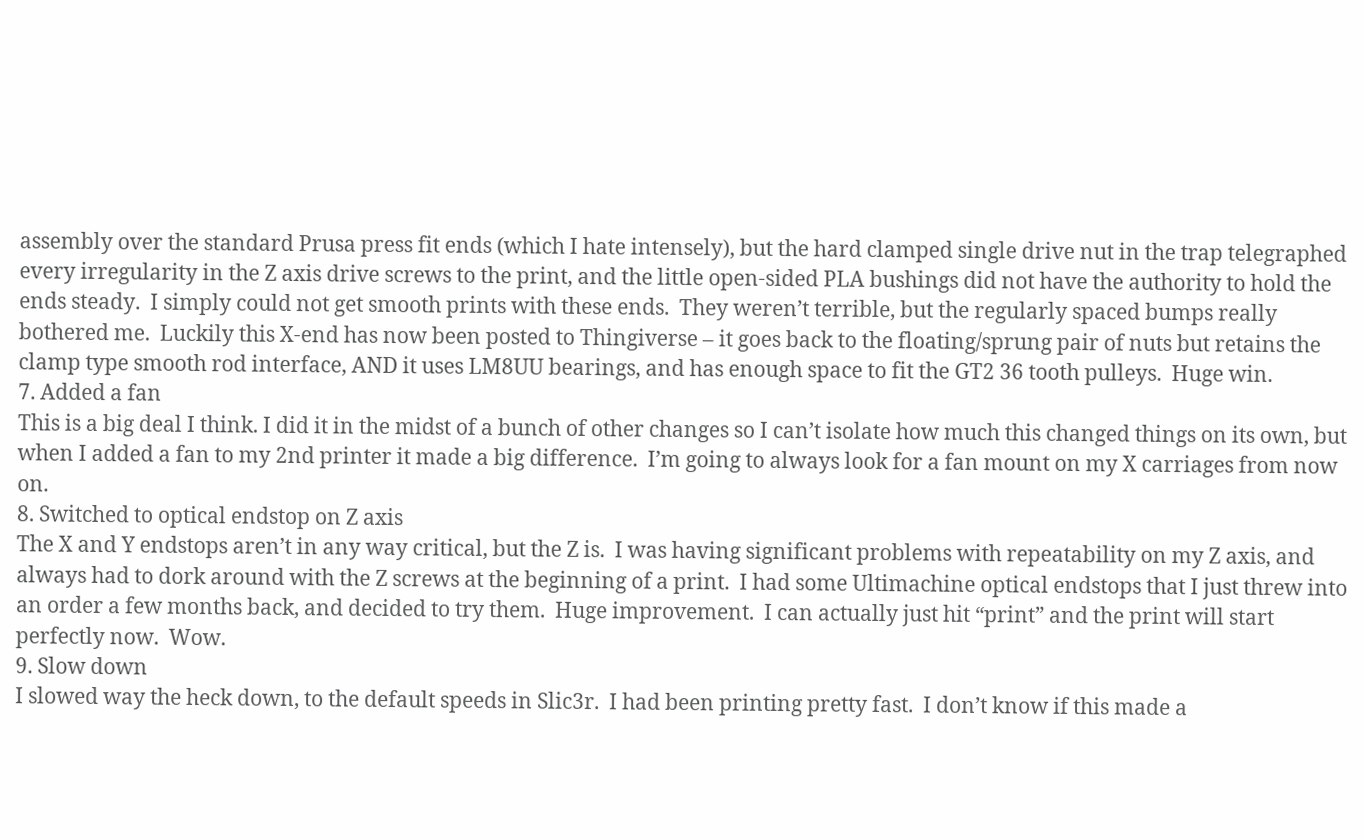assembly over the standard Prusa press fit ends (which I hate intensely), but the hard clamped single drive nut in the trap telegraphed every irregularity in the Z axis drive screws to the print, and the little open-sided PLA bushings did not have the authority to hold the ends steady.  I simply could not get smooth prints with these ends.  They weren’t terrible, but the regularly spaced bumps really bothered me.  Luckily this X-end has now been posted to Thingiverse – it goes back to the floating/sprung pair of nuts but retains the clamp type smooth rod interface, AND it uses LM8UU bearings, and has enough space to fit the GT2 36 tooth pulleys.  Huge win.
7. Added a fan
This is a big deal I think. I did it in the midst of a bunch of other changes so I can’t isolate how much this changed things on its own, but when I added a fan to my 2nd printer it made a big difference.  I’m going to always look for a fan mount on my X carriages from now on.
8. Switched to optical endstop on Z axis
The X and Y endstops aren’t in any way critical, but the Z is.  I was having significant problems with repeatability on my Z axis, and always had to dork around with the Z screws at the beginning of a print.  I had some Ultimachine optical endstops that I just threw into an order a few months back, and decided to try them.  Huge improvement.  I can actually just hit “print” and the print will start perfectly now.  Wow.
9. Slow down
I slowed way the heck down, to the default speeds in Slic3r.  I had been printing pretty fast.  I don’t know if this made a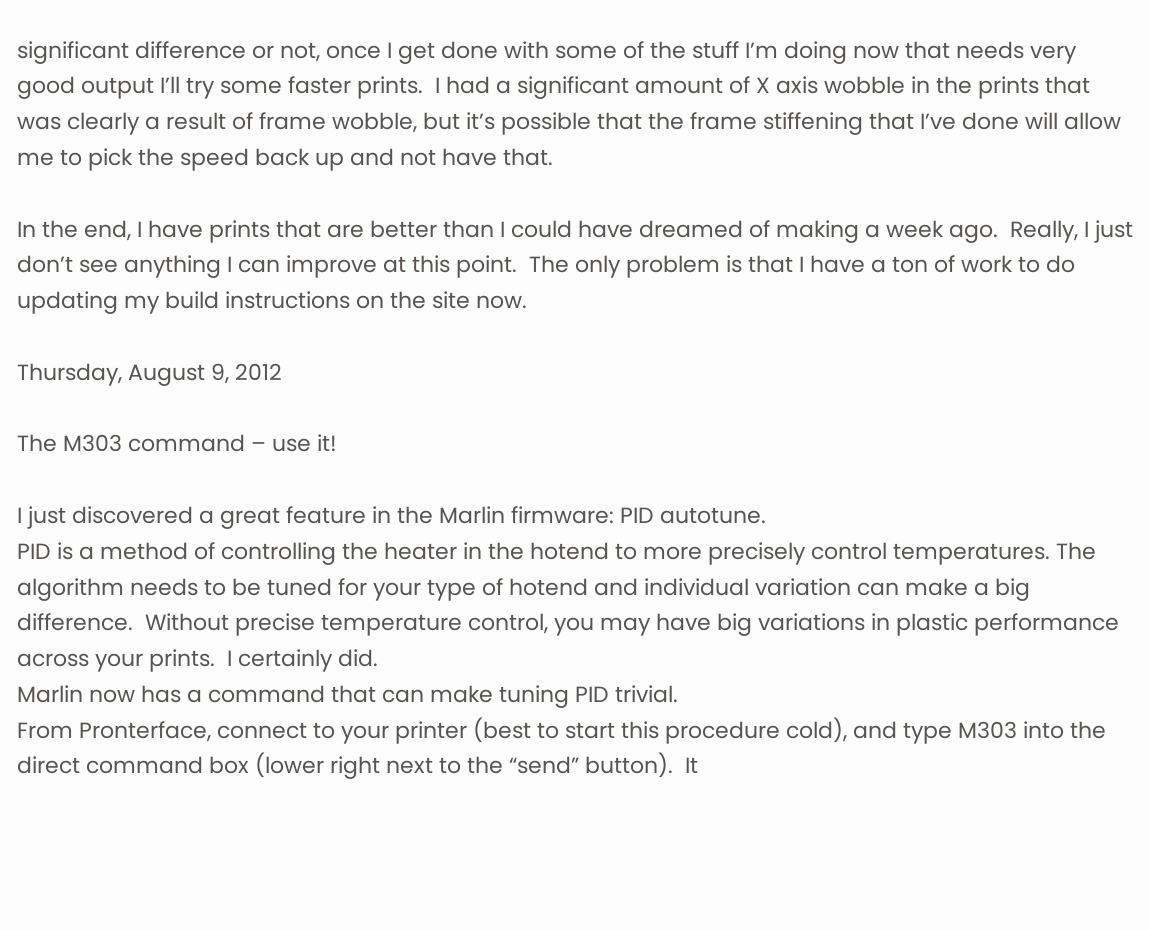significant difference or not, once I get done with some of the stuff I’m doing now that needs very good output I’ll try some faster prints.  I had a significant amount of X axis wobble in the prints that was clearly a result of frame wobble, but it’s possible that the frame stiffening that I’ve done will allow me to pick the speed back up and not have that.

In the end, I have prints that are better than I could have dreamed of making a week ago.  Really, I just don’t see anything I can improve at this point.  The only problem is that I have a ton of work to do updating my build instructions on the site now.

Thursday, August 9, 2012

The M303 command – use it!

I just discovered a great feature in the Marlin firmware: PID autotune.
PID is a method of controlling the heater in the hotend to more precisely control temperatures. The algorithm needs to be tuned for your type of hotend and individual variation can make a big difference.  Without precise temperature control, you may have big variations in plastic performance across your prints.  I certainly did.
Marlin now has a command that can make tuning PID trivial.
From Pronterface, connect to your printer (best to start this procedure cold), and type M303 into the direct command box (lower right next to the “send” button).  It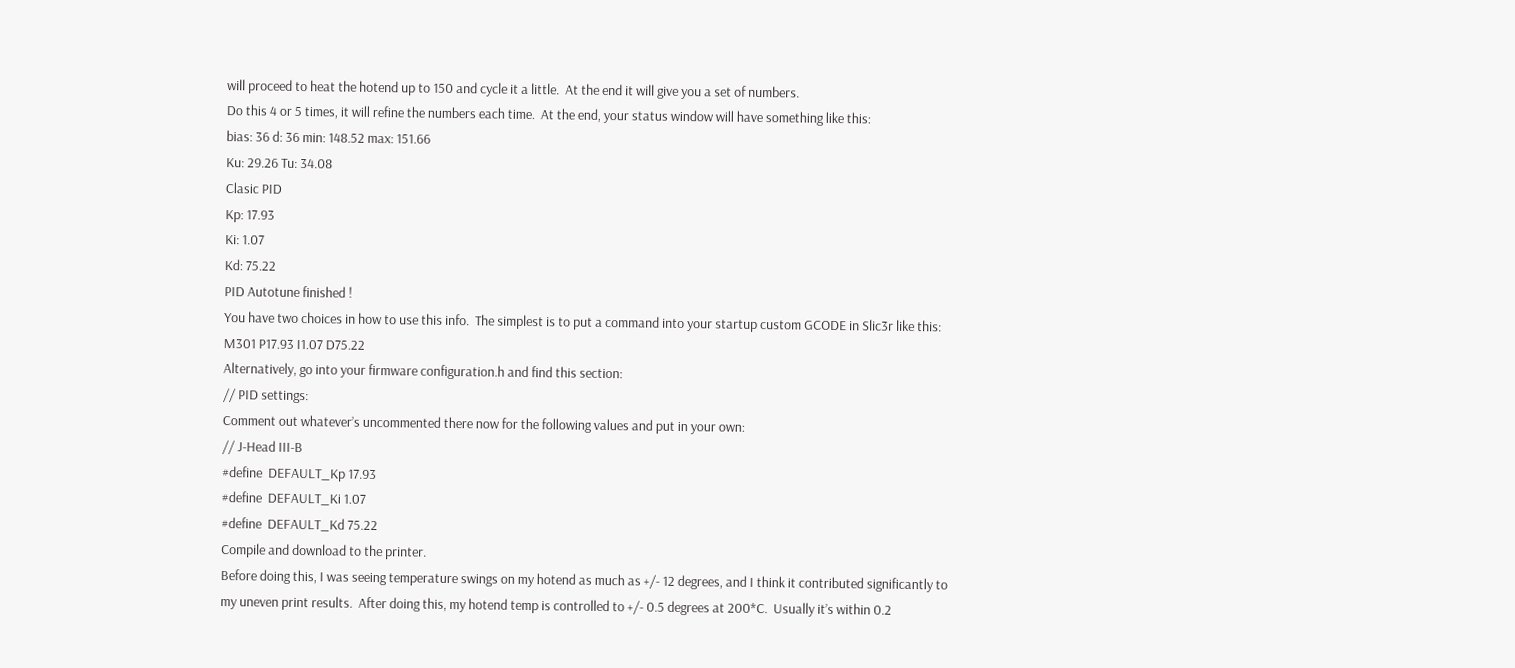will proceed to heat the hotend up to 150 and cycle it a little.  At the end it will give you a set of numbers.
Do this 4 or 5 times, it will refine the numbers each time.  At the end, your status window will have something like this:
bias: 36 d: 36 min: 148.52 max: 151.66
Ku: 29.26 Tu: 34.08
Clasic PID
Kp: 17.93
Ki: 1.07
Kd: 75.22
PID Autotune finished !
You have two choices in how to use this info.  The simplest is to put a command into your startup custom GCODE in Slic3r like this:
M301 P17.93 I1.07 D75.22
Alternatively, go into your firmware configuration.h and find this section:
// PID settings:
Comment out whatever’s uncommented there now for the following values and put in your own:
// J-Head III-B
#define  DEFAULT_Kp 17.93
#define  DEFAULT_Ki 1.07
#define  DEFAULT_Kd 75.22
Compile and download to the printer.
Before doing this, I was seeing temperature swings on my hotend as much as +/- 12 degrees, and I think it contributed significantly to my uneven print results.  After doing this, my hotend temp is controlled to +/- 0.5 degrees at 200*C.  Usually it’s within 0.2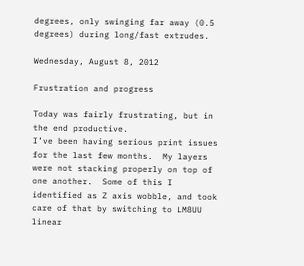degrees, only swinging far away (0.5 degrees) during long/fast extrudes.

Wednesday, August 8, 2012

Frustration and progress

Today was fairly frustrating, but in the end productive.
I’ve been having serious print issues for the last few months.  My layers were not stacking properly on top of one another.  Some of this I identified as Z axis wobble, and took care of that by switching to LM8UU linear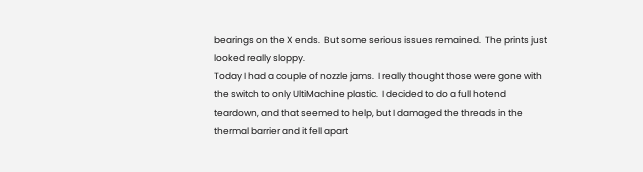bearings on the X ends.  But some serious issues remained.  The prints just looked really sloppy.
Today I had a couple of nozzle jams.  I really thought those were gone with the switch to only UltiMachine plastic.  I decided to do a full hotend teardown, and that seemed to help, but I damaged the threads in the thermal barrier and it fell apart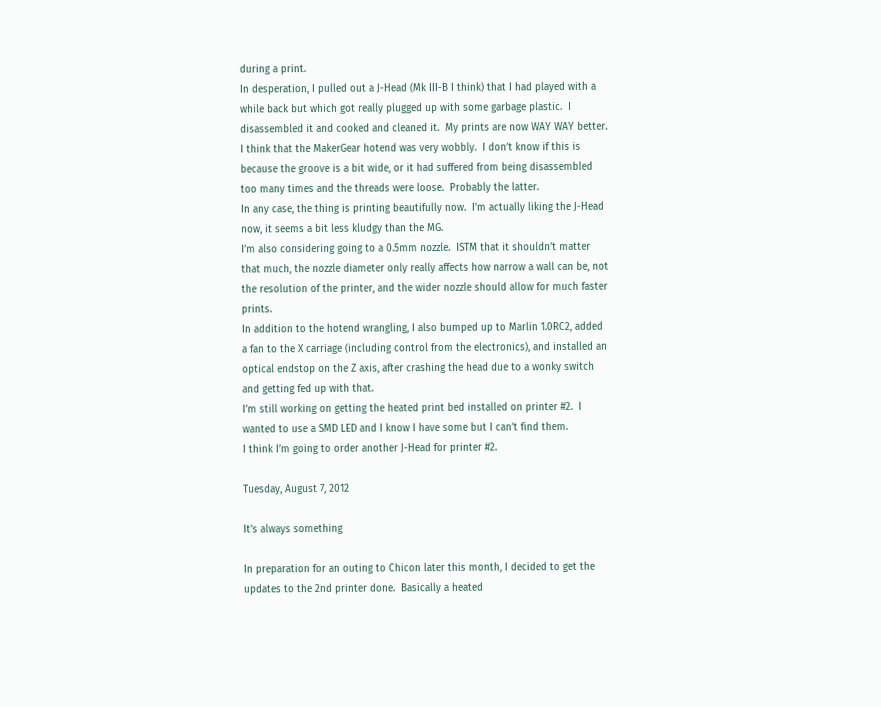during a print.
In desperation, I pulled out a J-Head (Mk III-B I think) that I had played with a while back but which got really plugged up with some garbage plastic.  I disassembled it and cooked and cleaned it.  My prints are now WAY WAY better.  I think that the MakerGear hotend was very wobbly.  I don’t know if this is because the groove is a bit wide, or it had suffered from being disassembled too many times and the threads were loose.  Probably the latter.
In any case, the thing is printing beautifully now.  I’m actually liking the J-Head now, it seems a bit less kludgy than the MG.
I’m also considering going to a 0.5mm nozzle.  ISTM that it shouldn’t matter that much, the nozzle diameter only really affects how narrow a wall can be, not the resolution of the printer, and the wider nozzle should allow for much faster prints.
In addition to the hotend wrangling, I also bumped up to Marlin 1.0RC2, added a fan to the X carriage (including control from the electronics), and installed an optical endstop on the Z axis, after crashing the head due to a wonky switch and getting fed up with that.
I’m still working on getting the heated print bed installed on printer #2.  I wanted to use a SMD LED and I know I have some but I can’t find them.
I think I’m going to order another J-Head for printer #2.

Tuesday, August 7, 2012

It’s always something

In preparation for an outing to Chicon later this month, I decided to get the updates to the 2nd printer done.  Basically a heated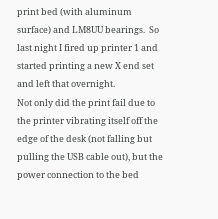print bed (with aluminum surface) and LM8UU bearings.  So last night I fired up printer 1 and started printing a new X end set and left that overnight.
Not only did the print fail due to the printer vibrating itself off the edge of the desk (not falling but pulling the USB cable out), but the power connection to the bed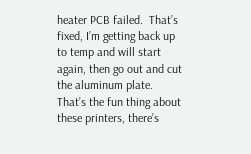heater PCB failed.  That’s fixed, I’m getting back up to temp and will start again, then go out and cut the aluminum plate.
That’s the fun thing about these printers, there’s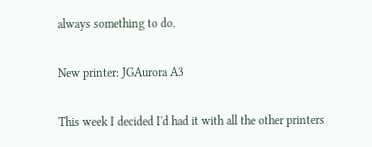always something to do.

New printer: JGAurora A3

This week I decided I'd had it with all the other printers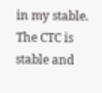in my stable.  The CTC is stable and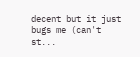decent but it just bugs me (can't st...